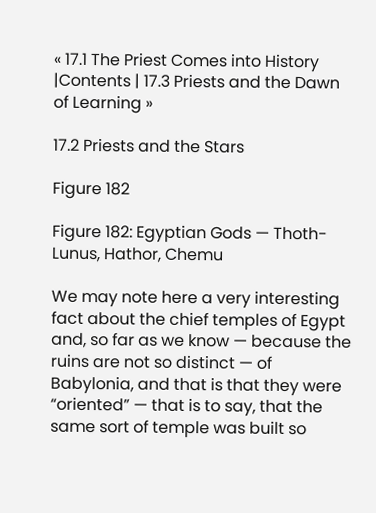« 17.1 The Priest Comes into History |Contents | 17.3 Priests and the Dawn of Learning »

17.2 Priests and the Stars

Figure 182

Figure 182: Egyptian Gods — Thoth-Lunus, Hathor, Chemu

We may note here a very interesting fact about the chief temples of Egypt and, so far as we know — because the ruins are not so distinct — of Babylonia, and that is that they were “oriented” — that is to say, that the same sort of temple was built so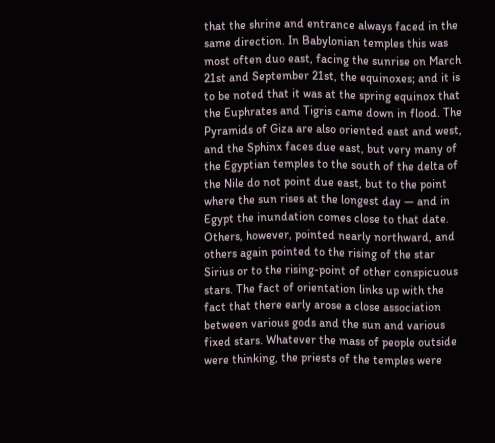that the shrine and entrance always faced in the same direction. In Babylonian temples this was most often duo east, facing the sunrise on March 21st and September 21st, the equinoxes; and it is to be noted that it was at the spring equinox that the Euphrates and Tigris came down in flood. The Pyramids of Giza are also oriented east and west, and the Sphinx faces due east, but very many of the Egyptian temples to the south of the delta of the Nile do not point due east, but to the point where the sun rises at the longest day — and in Egypt the inundation comes close to that date. Others, however, pointed nearly northward, and others again pointed to the rising of the star Sirius or to the rising-point of other conspicuous stars. The fact of orientation links up with the fact that there early arose a close association between various gods and the sun and various fixed stars. Whatever the mass of people outside were thinking, the priests of the temples were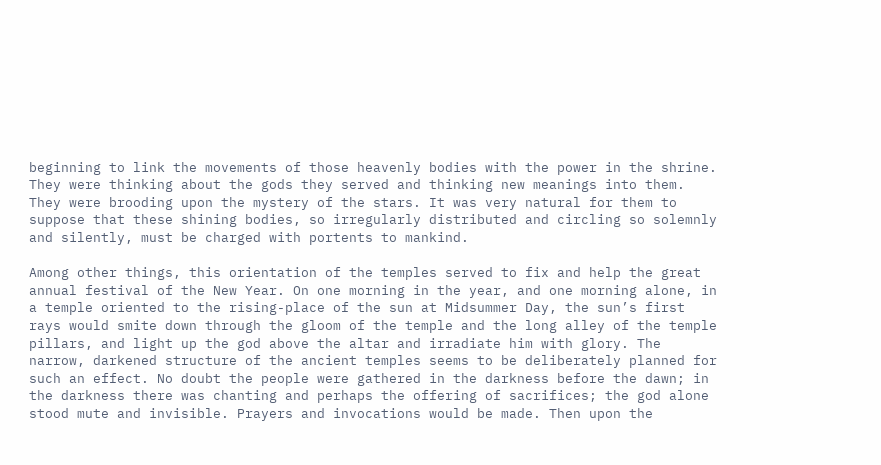beginning to link the movements of those heavenly bodies with the power in the shrine. They were thinking about the gods they served and thinking new meanings into them. They were brooding upon the mystery of the stars. It was very natural for them to suppose that these shining bodies, so irregularly distributed and circling so solemnly and silently, must be charged with portents to mankind.

Among other things, this orientation of the temples served to fix and help the great annual festival of the New Year. On one morning in the year, and one morning alone, in a temple oriented to the rising-place of the sun at Midsummer Day, the sun’s first rays would smite down through the gloom of the temple and the long alley of the temple pillars, and light up the god above the altar and irradiate him with glory. The narrow, darkened structure of the ancient temples seems to be deliberately planned for such an effect. No doubt the people were gathered in the darkness before the dawn; in the darkness there was chanting and perhaps the offering of sacrifices; the god alone stood mute and invisible. Prayers and invocations would be made. Then upon the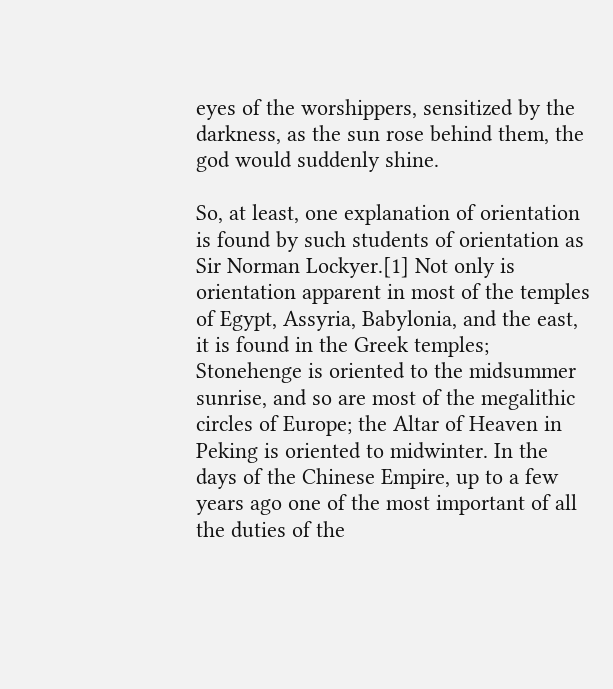eyes of the worshippers, sensitized by the darkness, as the sun rose behind them, the god would suddenly shine.

So, at least, one explanation of orientation is found by such students of orientation as Sir Norman Lockyer.[1] Not only is orientation apparent in most of the temples of Egypt, Assyria, Babylonia, and the east, it is found in the Greek temples; Stonehenge is oriented to the midsummer sunrise, and so are most of the megalithic circles of Europe; the Altar of Heaven in Peking is oriented to midwinter. In the days of the Chinese Empire, up to a few years ago one of the most important of all the duties of the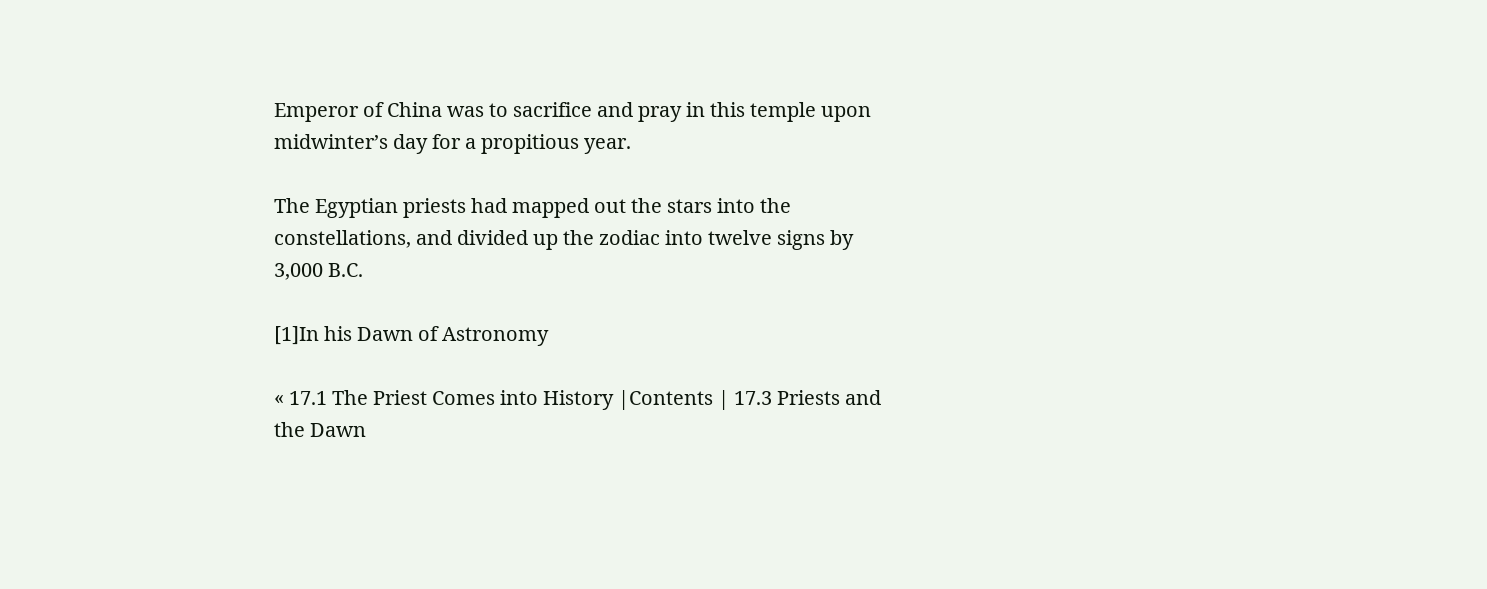Emperor of China was to sacrifice and pray in this temple upon midwinter’s day for a propitious year.

The Egyptian priests had mapped out the stars into the constellations, and divided up the zodiac into twelve signs by 3,000 B.C.

[1]In his Dawn of Astronomy

« 17.1 The Priest Comes into History |Contents | 17.3 Priests and the Dawn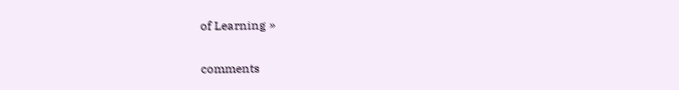of Learning »

comments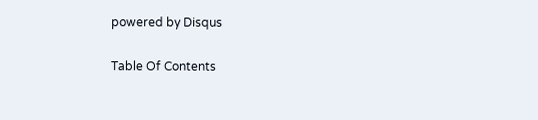powered by Disqus

Table Of Contents